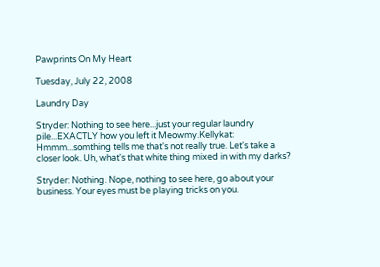Pawprints On My Heart

Tuesday, July 22, 2008

Laundry Day

Stryder: Nothing to see here...just your regular laundry pile...EXACTLY how you left it Meowmy.Kellykat: Hmmm...somthing tells me that's not really true. Let's take a closer look. Uh, what's that white thing mixed in with my darks?

Stryder: Nothing. Nope, nothing to see here, go about your business. Your eyes must be playing tricks on you.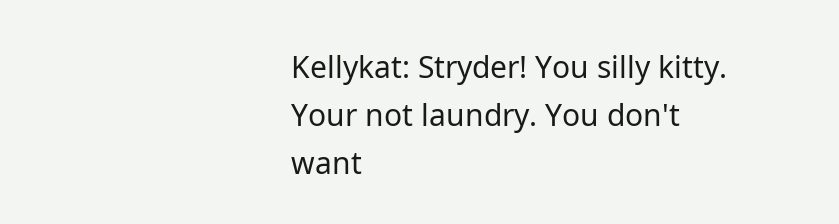Kellykat: Stryder! You silly kitty. Your not laundry. You don't want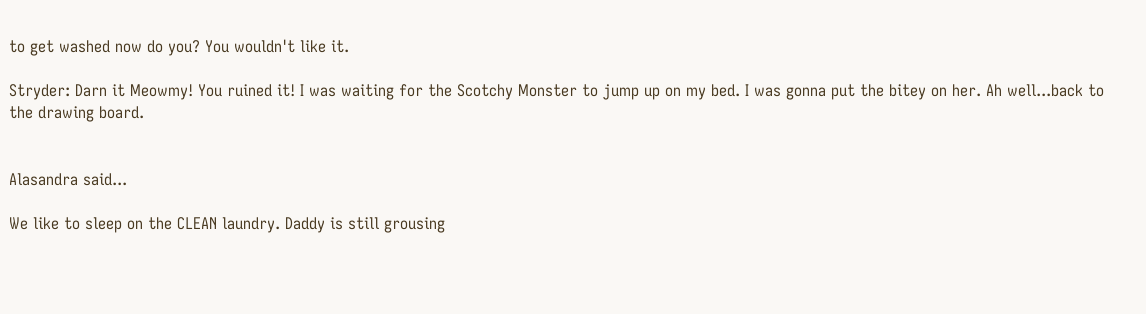to get washed now do you? You wouldn't like it.

Stryder: Darn it Meowmy! You ruined it! I was waiting for the Scotchy Monster to jump up on my bed. I was gonna put the bitey on her. Ah well...back to the drawing board.


Alasandra said...

We like to sleep on the CLEAN laundry. Daddy is still grousing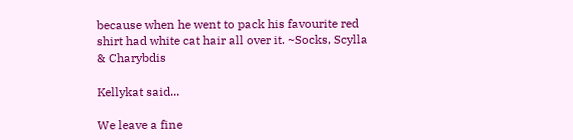because when he went to pack his favourite red shirt had white cat hair all over it. ~Socks, Scylla & Charybdis

Kellykat said...

We leave a fine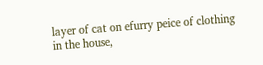layer of cat on efurry peice of clothing in the house,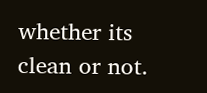whether its clean or not.